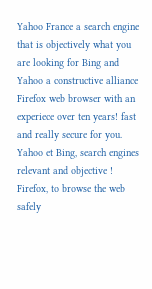Yahoo France a search engine that is objectively what you are looking for Bing and Yahoo a constructive alliance Firefox web browser with an experiece over ten years! fast and really secure for you.
Yahoo et Bing, search engines relevant and objective !
Firefox, to browse the web safely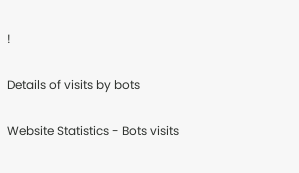!

Details of visits by bots

Website Statistics - Bots visits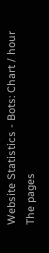Website Statistics - Bots: Chart / hour
The pages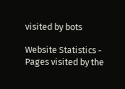visited by bots

Website Statistics - Pages visited by the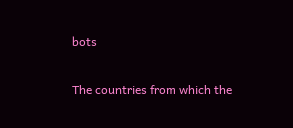bots

The countries from which the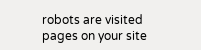robots are visited pages on your site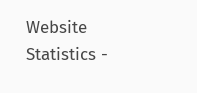Website Statistics -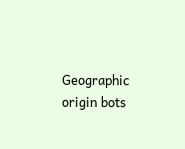Geographic origin bots